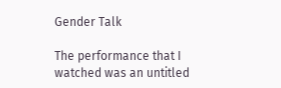Gender Talk

The performance that I watched was an untitled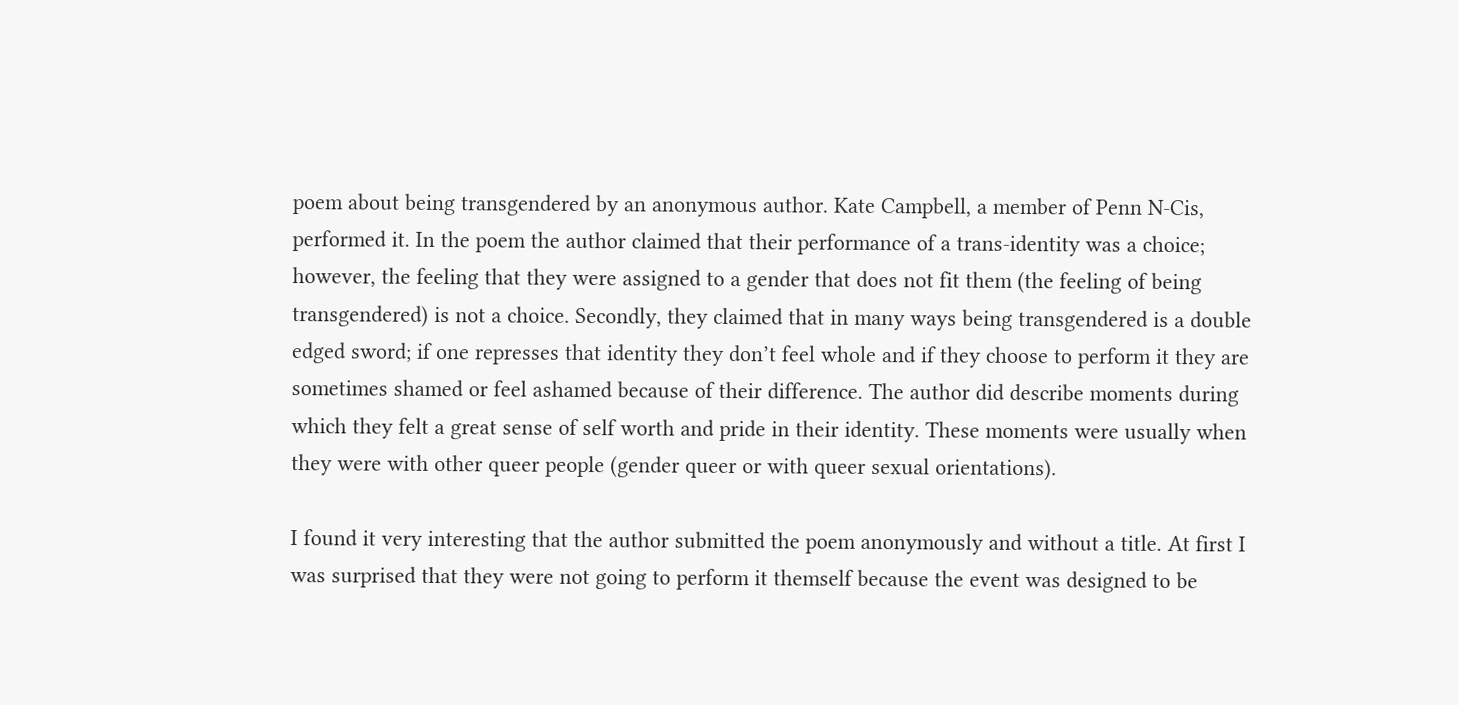poem about being transgendered by an anonymous author. Kate Campbell, a member of Penn N-Cis, performed it. In the poem the author claimed that their performance of a trans-identity was a choice; however, the feeling that they were assigned to a gender that does not fit them (the feeling of being transgendered) is not a choice. Secondly, they claimed that in many ways being transgendered is a double edged sword; if one represses that identity they don’t feel whole and if they choose to perform it they are sometimes shamed or feel ashamed because of their difference. The author did describe moments during which they felt a great sense of self worth and pride in their identity. These moments were usually when they were with other queer people (gender queer or with queer sexual orientations).

I found it very interesting that the author submitted the poem anonymously and without a title. At first I was surprised that they were not going to perform it themself because the event was designed to be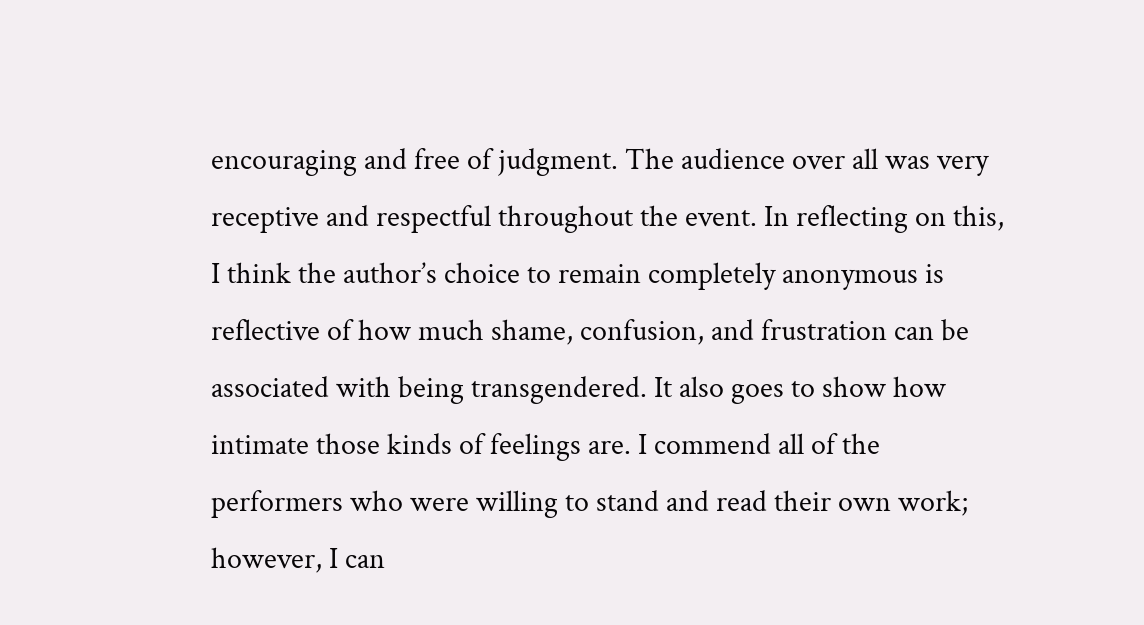encouraging and free of judgment. The audience over all was very receptive and respectful throughout the event. In reflecting on this, I think the author’s choice to remain completely anonymous is reflective of how much shame, confusion, and frustration can be associated with being transgendered. It also goes to show how intimate those kinds of feelings are. I commend all of the performers who were willing to stand and read their own work; however, I can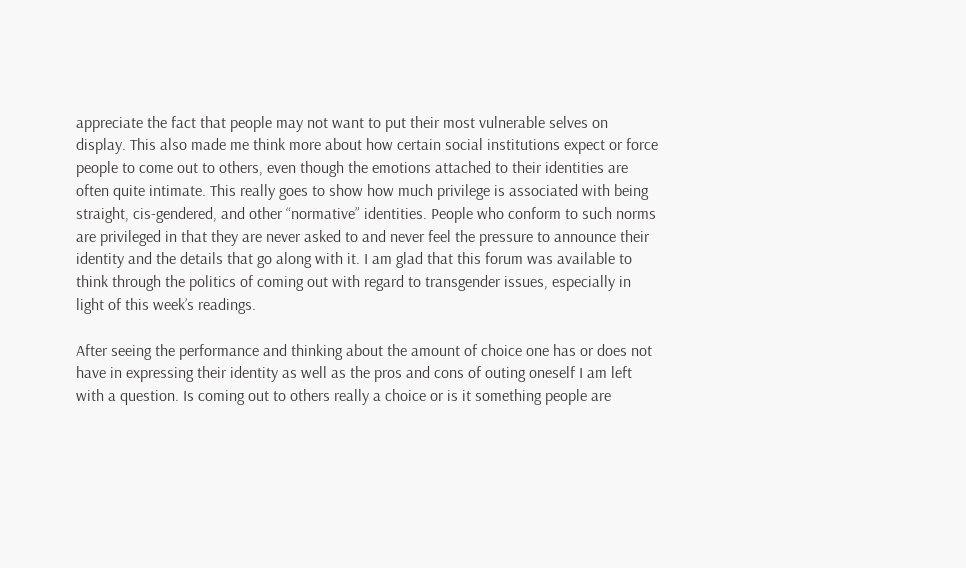appreciate the fact that people may not want to put their most vulnerable selves on display. This also made me think more about how certain social institutions expect or force people to come out to others, even though the emotions attached to their identities are often quite intimate. This really goes to show how much privilege is associated with being straight, cis-gendered, and other “normative” identities. People who conform to such norms are privileged in that they are never asked to and never feel the pressure to announce their identity and the details that go along with it. I am glad that this forum was available to think through the politics of coming out with regard to transgender issues, especially in light of this week’s readings.

After seeing the performance and thinking about the amount of choice one has or does not have in expressing their identity as well as the pros and cons of outing oneself I am left with a question. Is coming out to others really a choice or is it something people are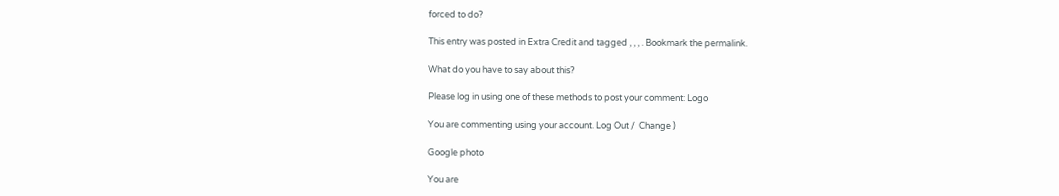forced to do?

This entry was posted in Extra Credit and tagged , , , . Bookmark the permalink.

What do you have to say about this?

Please log in using one of these methods to post your comment: Logo

You are commenting using your account. Log Out /  Change )

Google photo

You are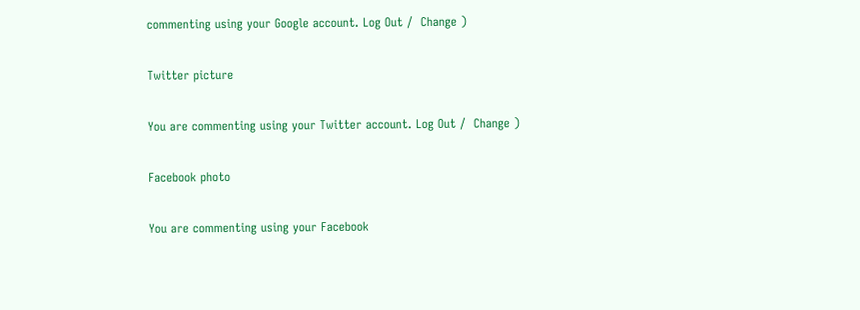commenting using your Google account. Log Out /  Change )

Twitter picture

You are commenting using your Twitter account. Log Out /  Change )

Facebook photo

You are commenting using your Facebook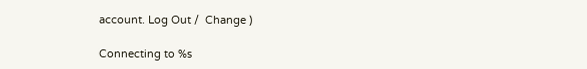account. Log Out /  Change )

Connecting to %s